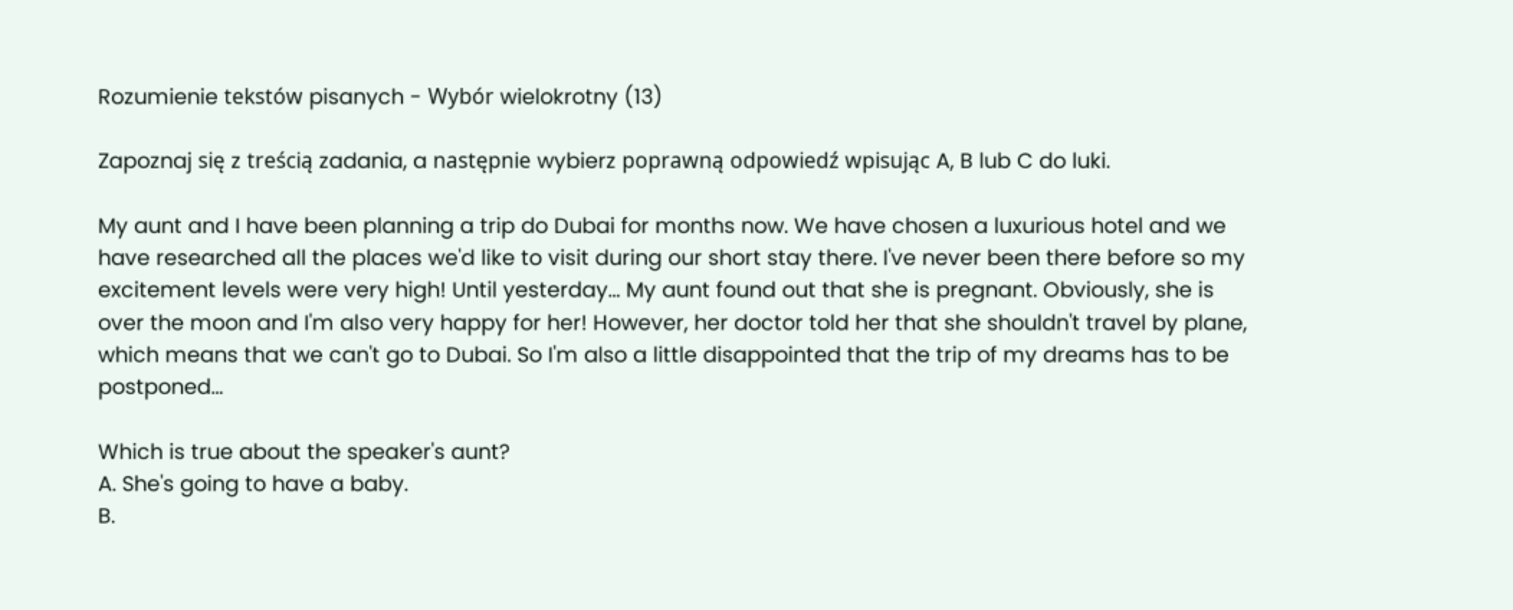Rozumienie tekstów pisanych - Wybór wielokrotny (13)

Zapoznaj się z treścią zadania, a następnie wybierz poprawną odpowiedź wpisując A, B lub C do luki.

My aunt and I have been planning a trip do Dubai for months now. We have chosen a luxurious hotel and we have researched all the places we'd like to visit during our short stay there. I've never been there before so my excitement levels were very high! Until yesterday... My aunt found out that she is pregnant. Obviously, she is over the moon and I'm also very happy for her! However, her doctor told her that she shouldn't travel by plane, which means that we can't go to Dubai. So I'm also a little disappointed that the trip of my dreams has to be postponed...

Which is true about the speaker's aunt?
A. She's going to have a baby.
B.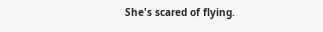She's scared of flying.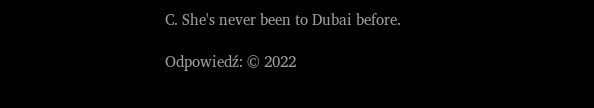C. She's never been to Dubai before.

Odpowiedź: © 2022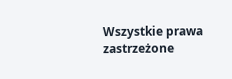Wszystkie prawa zastrzeżone